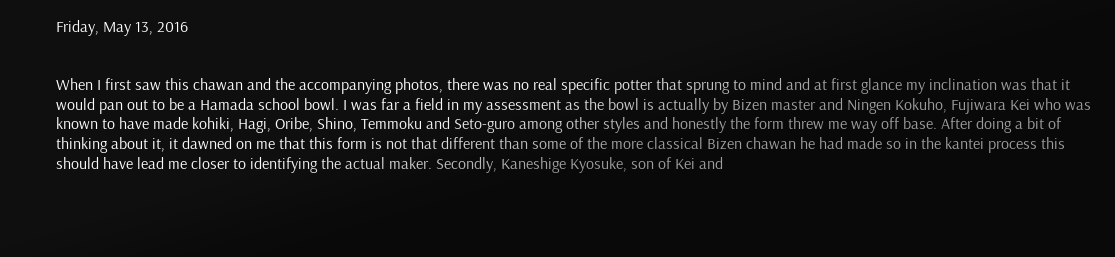Friday, May 13, 2016


When I first saw this chawan and the accompanying photos, there was no real specific potter that sprung to mind and at first glance my inclination was that it would pan out to be a Hamada school bowl. I was far a field in my assessment as the bowl is actually by Bizen master and Ningen Kokuho, Fujiwara Kei who was known to have made kohiki, Hagi, Oribe, Shino, Temmoku and Seto-guro among other styles and honestly the form threw me way off base. After doing a bit of thinking about it, it dawned on me that this form is not that different than some of the more classical Bizen chawan he had made so in the kantei process this should have lead me closer to identifying the actual maker. Secondly, Kaneshige Kyosuke, son of Kei and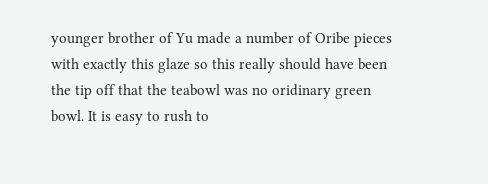younger brother of Yu made a number of Oribe pieces with exactly this glaze so this really should have been the tip off that the teabowl was no oridinary green bowl. It is easy to rush to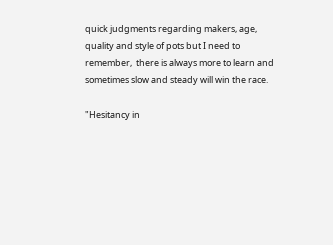quick judgments regarding makers, age, quality and style of pots but I need to remember,  there is always more to learn and sometimes slow and steady will win the race.

"Hesitancy in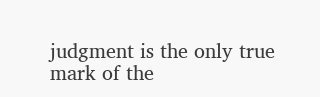judgment is the only true mark of the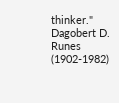thinker." Dagobert D. Runes (1902-1982)